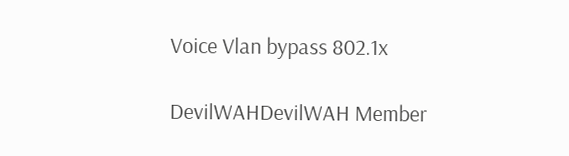Voice Vlan bypass 802.1x

DevilWAHDevilWAH Member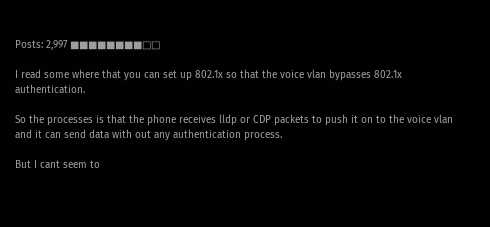Posts: 2,997 ■■■■■■■■□□

I read some where that you can set up 802.1x so that the voice vlan bypasses 802.1x authentication.

So the processes is that the phone receives lldp or CDP packets to push it on to the voice vlan and it can send data with out any authentication process.

But I cant seem to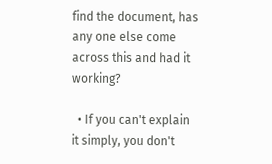find the document, has any one else come across this and had it working?

  • If you can't explain it simply, you don't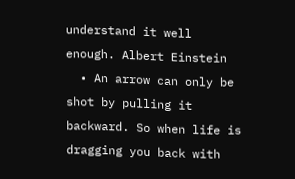understand it well enough. Albert Einstein
  • An arrow can only be shot by pulling it backward. So when life is dragging you back with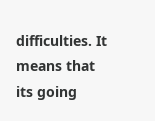difficulties. It means that its going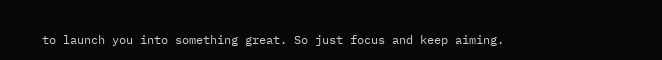to launch you into something great. So just focus and keep aiming.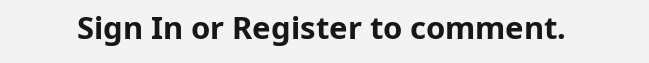Sign In or Register to comment.